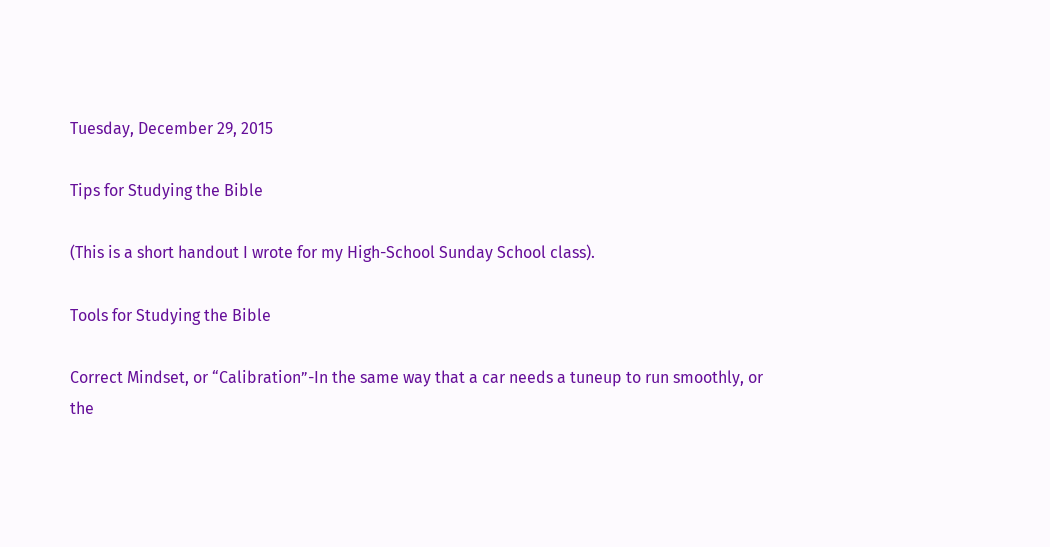Tuesday, December 29, 2015

Tips for Studying the Bible

(This is a short handout I wrote for my High-School Sunday School class).

Tools for Studying the Bible

Correct Mindset, or “Calibration”-In the same way that a car needs a tuneup to run smoothly, or the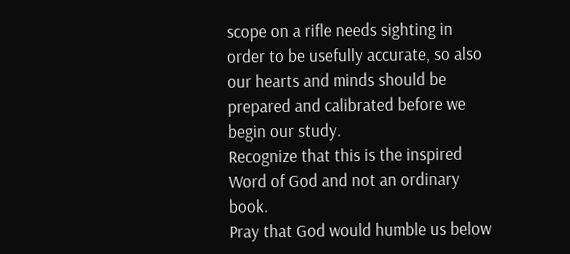scope on a rifle needs sighting in order to be usefully accurate, so also our hearts and minds should be prepared and calibrated before we begin our study.
Recognize that this is the inspired Word of God and not an ordinary book.
Pray that God would humble us below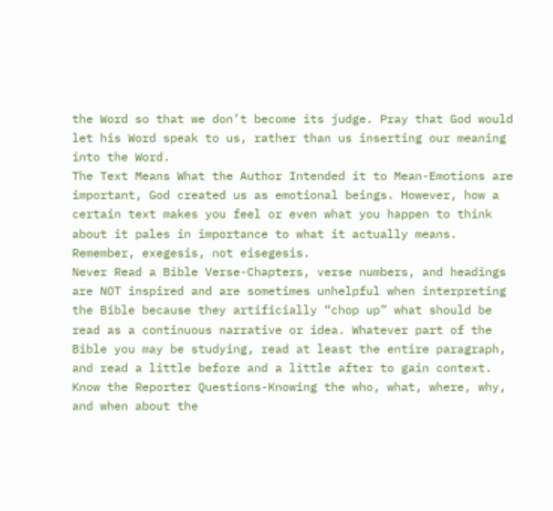the Word so that we don’t become its judge. Pray that God would let his Word speak to us, rather than us inserting our meaning into the Word.
The Text Means What the Author Intended it to Mean-Emotions are important, God created us as emotional beings. However, how a certain text makes you feel or even what you happen to think about it pales in importance to what it actually means. Remember, exegesis, not eisegesis.
Never Read a Bible Verse-Chapters, verse numbers, and headings are NOT inspired and are sometimes unhelpful when interpreting the Bible because they artificially “chop up” what should be read as a continuous narrative or idea. Whatever part of the Bible you may be studying, read at least the entire paragraph, and read a little before and a little after to gain context.
Know the Reporter Questions-Knowing the who, what, where, why, and when about the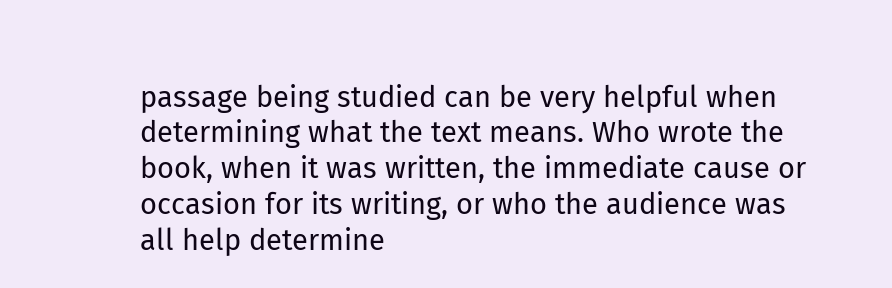passage being studied can be very helpful when determining what the text means. Who wrote the book, when it was written, the immediate cause or occasion for its writing, or who the audience was all help determine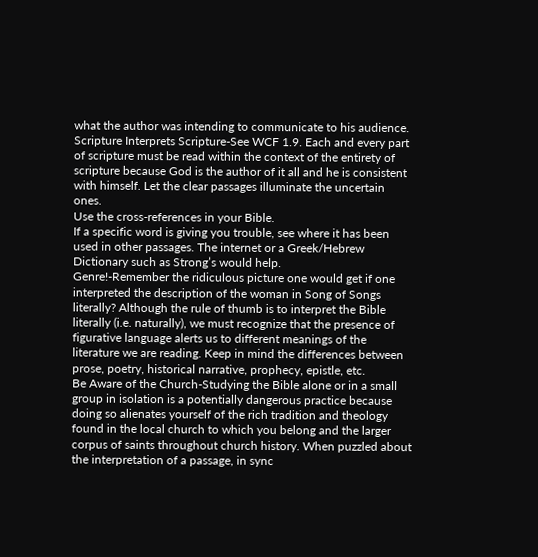what the author was intending to communicate to his audience.
Scripture Interprets Scripture-See WCF 1.9. Each and every part of scripture must be read within the context of the entirety of scripture because God is the author of it all and he is consistent with himself. Let the clear passages illuminate the uncertain ones.
Use the cross-references in your Bible.
If a specific word is giving you trouble, see where it has been used in other passages. The internet or a Greek/Hebrew Dictionary such as Strong’s would help.
Genre!-Remember the ridiculous picture one would get if one interpreted the description of the woman in Song of Songs literally? Although the rule of thumb is to interpret the Bible literally (i.e. naturally), we must recognize that the presence of figurative language alerts us to different meanings of the literature we are reading. Keep in mind the differences between prose, poetry, historical narrative, prophecy, epistle, etc.
Be Aware of the Church-Studying the Bible alone or in a small group in isolation is a potentially dangerous practice because doing so alienates yourself of the rich tradition and theology found in the local church to which you belong and the larger corpus of saints throughout church history. When puzzled about the interpretation of a passage, in sync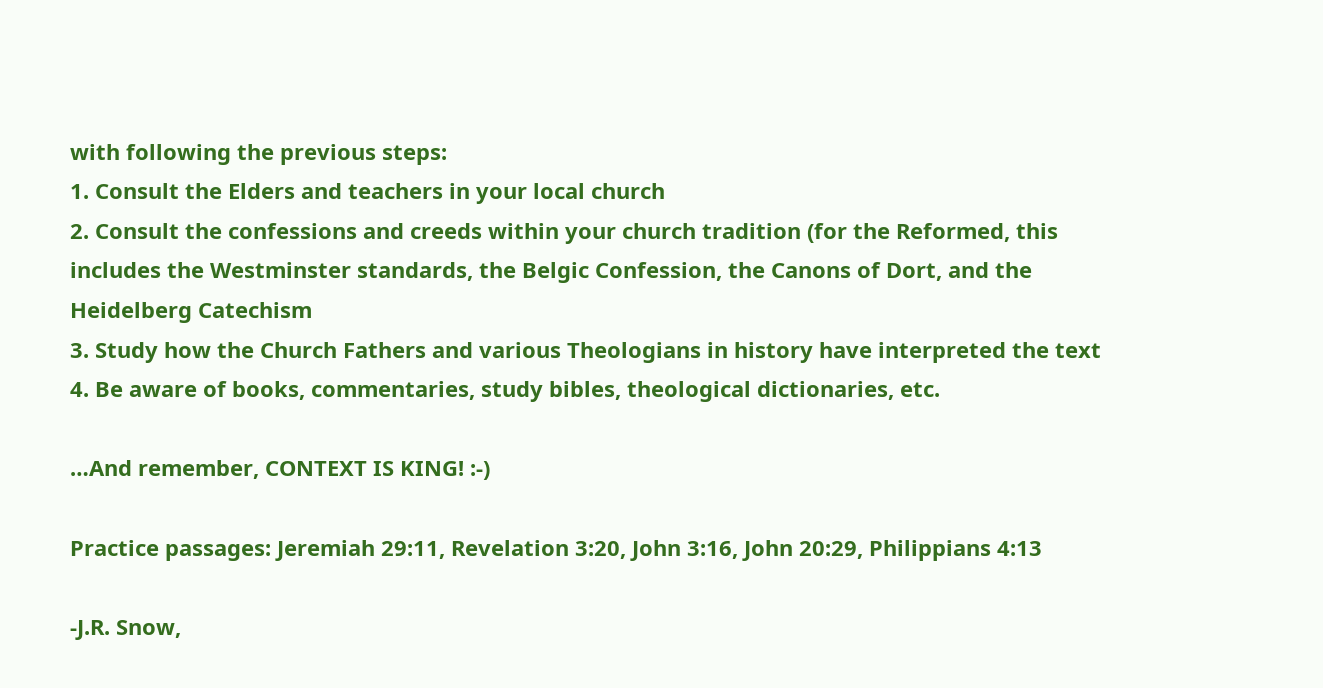with following the previous steps:
1. Consult the Elders and teachers in your local church
2. Consult the confessions and creeds within your church tradition (for the Reformed, this includes the Westminster standards, the Belgic Confession, the Canons of Dort, and the Heidelberg Catechism
3. Study how the Church Fathers and various Theologians in history have interpreted the text
4. Be aware of books, commentaries, study bibles, theological dictionaries, etc.

…And remember, CONTEXT IS KING! :-)

Practice passages: Jeremiah 29:11, Revelation 3:20, John 3:16, John 20:29, Philippians 4:13

-J.R. Snow,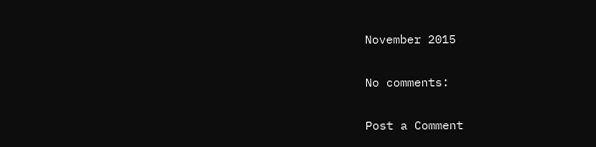November 2015

No comments:

Post a Comment